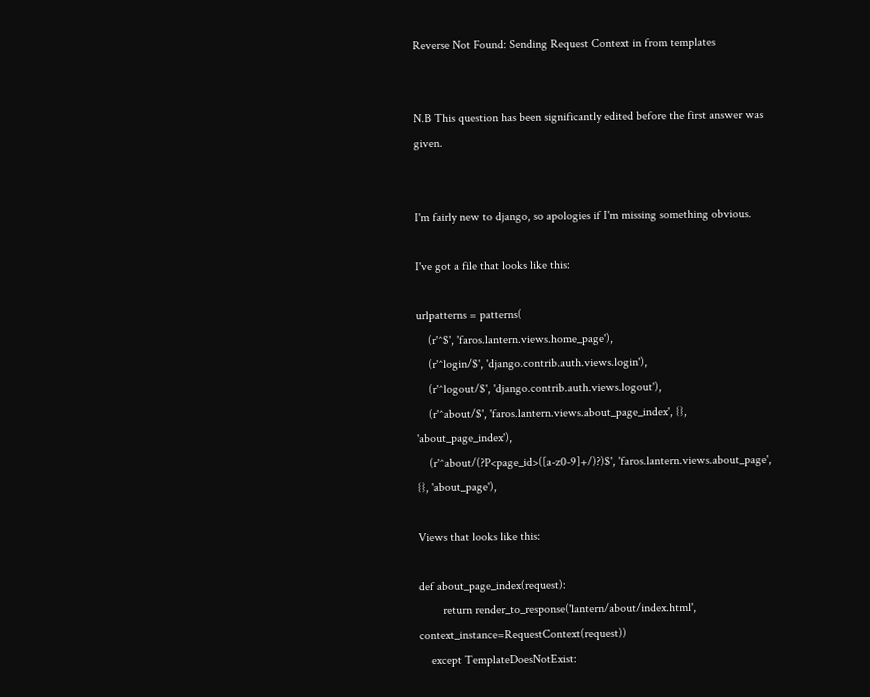Reverse Not Found: Sending Request Context in from templates


N.B This question has been significantly edited before the first answer was given.


I'm fairly new to django, so apologies if I'm missing something obvious.

I've got a file that looks like this:

urlpatterns = patterns(
    (r'^$', 'faros.lantern.views.home_page'),
    (r'^login/$', 'django.contrib.auth.views.login'),
    (r'^logout/$', 'django.contrib.auth.views.logout'),
    (r'^about/$', 'faros.lantern.views.about_page_index', {}, 'about_page_index'),
    (r'^about/(?P<page_id>([a-z0-9]+/)?)$', 'faros.lantern.views.about_page', {}, 'about_page'),

Views that looks like this:

def about_page_index(request):
        return render_to_response('lantern/about/index.html', context_instance=RequestContext(request))
    except TemplateDoesNotExist: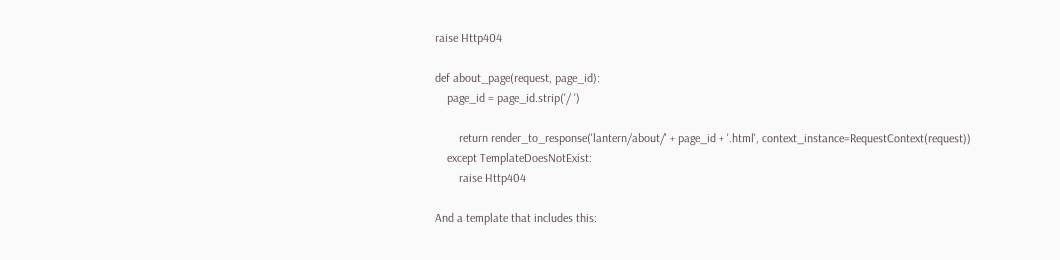raise Http404

def about_page(request, page_id):
    page_id = page_id.strip('/ ')

        return render_to_response('lantern/about/' + page_id + '.html', context_instance=RequestContext(request))
    except TemplateDoesNotExist:
        raise Http404

And a template that includes this: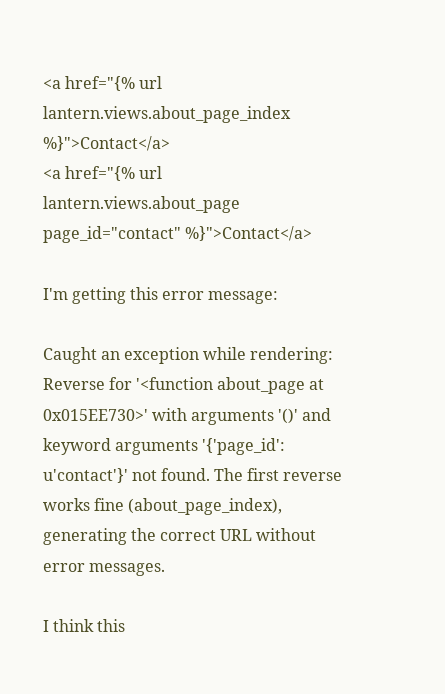<a href="{% url lantern.views.about_page_index %}">Contact</a>
<a href="{% url lantern.views.about_page page_id="contact" %}">Contact</a>

I'm getting this error message:

Caught an exception while rendering: Reverse for '<function about_page at 0x015EE730>' with arguments '()' and keyword arguments '{'page_id': u'contact'}' not found. The first reverse works fine (about_page_index), generating the correct URL without error messages.

I think this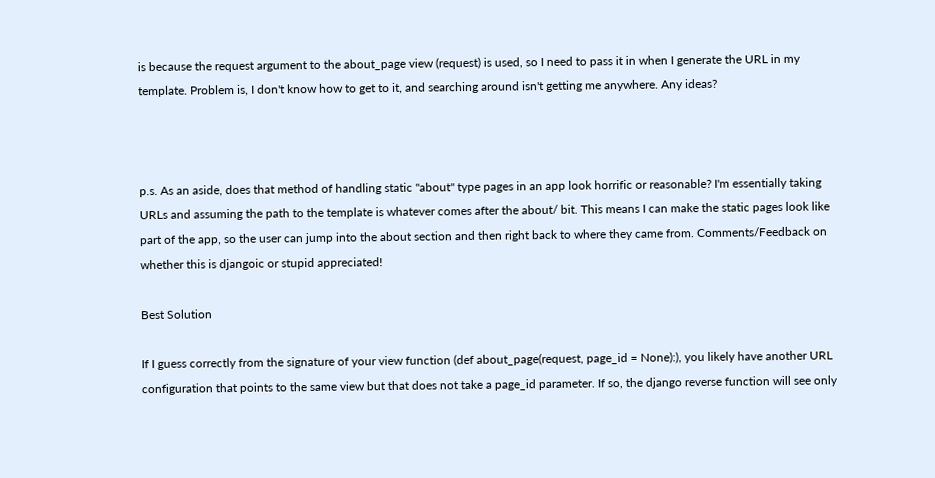is because the request argument to the about_page view (request) is used, so I need to pass it in when I generate the URL in my template. Problem is, I don't know how to get to it, and searching around isn't getting me anywhere. Any ideas?



p.s. As an aside, does that method of handling static "about" type pages in an app look horrific or reasonable? I'm essentially taking URLs and assuming the path to the template is whatever comes after the about/ bit. This means I can make the static pages look like part of the app, so the user can jump into the about section and then right back to where they came from. Comments/Feedback on whether this is djangoic or stupid appreciated!

Best Solution

If I guess correctly from the signature of your view function (def about_page(request, page_id = None):), you likely have another URL configuration that points to the same view but that does not take a page_id parameter. If so, the django reverse function will see only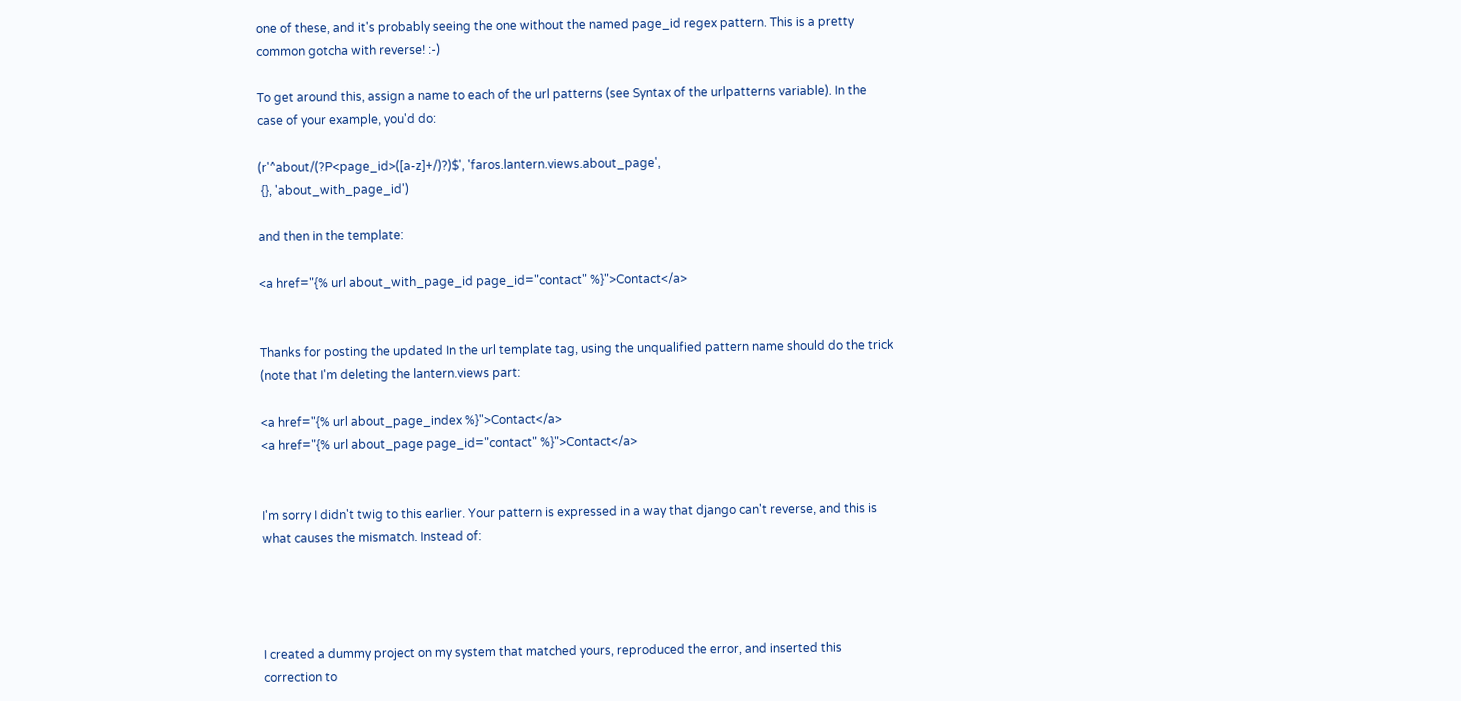one of these, and it's probably seeing the one without the named page_id regex pattern. This is a pretty common gotcha with reverse! :-)

To get around this, assign a name to each of the url patterns (see Syntax of the urlpatterns variable). In the case of your example, you'd do:

(r'^about/(?P<page_id>([a-z]+/)?)$', 'faros.lantern.views.about_page',
 {}, 'about_with_page_id')

and then in the template:

<a href="{% url about_with_page_id page_id="contact" %}">Contact</a>


Thanks for posting the updated In the url template tag, using the unqualified pattern name should do the trick (note that I'm deleting the lantern.views part:

<a href="{% url about_page_index %}">Contact</a>
<a href="{% url about_page page_id="contact" %}">Contact</a>


I'm sorry I didn't twig to this earlier. Your pattern is expressed in a way that django can't reverse, and this is what causes the mismatch. Instead of:




I created a dummy project on my system that matched yours, reproduced the error, and inserted this correction to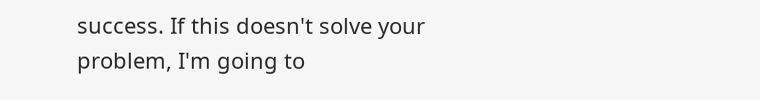success. If this doesn't solve your problem, I'm going to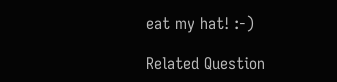eat my hat! :-)

Related Question